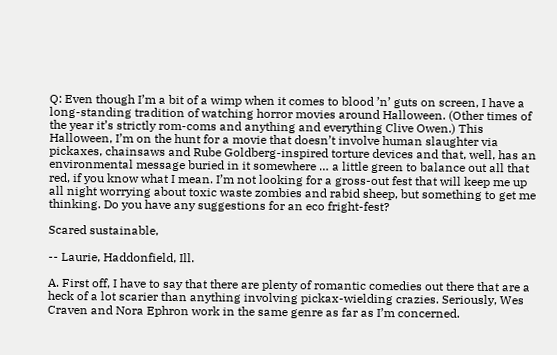Q: Even though I’m a bit of a wimp when it comes to blood ’n’ guts on screen, I have a long-standing tradition of watching horror movies around Halloween. (Other times of the year it’s strictly rom-coms and anything and everything Clive Owen.) This Halloween, I’m on the hunt for a movie that doesn’t involve human slaughter via pickaxes, chainsaws and Rube Goldberg-inspired torture devices and that, well, has an environmental message buried in it somewhere … a little green to balance out all that red, if you know what I mean. I’m not looking for a gross-out fest that will keep me up all night worrying about toxic waste zombies and rabid sheep, but something to get me thinking. Do you have any suggestions for an eco fright-fest?

Scared sustainable,

-- Laurie, Haddonfield, Ill.

A. First off, I have to say that there are plenty of romantic comedies out there that are a heck of a lot scarier than anything involving pickax-wielding crazies. Seriously, Wes Craven and Nora Ephron work in the same genre as far as I’m concerned.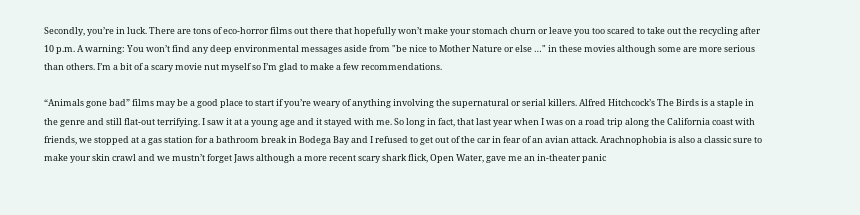Secondly, you’re in luck. There are tons of eco-horror films out there that hopefully won’t make your stomach churn or leave you too scared to take out the recycling after 10 p.m. A warning: You won’t find any deep environmental messages aside from "be nice to Mother Nature or else …" in these movies although some are more serious than others. I’m a bit of a scary movie nut myself so I’m glad to make a few recommendations.

“Animals gone bad” films may be a good place to start if you’re weary of anything involving the supernatural or serial killers. Alfred Hitchcock’s The Birds is a staple in the genre and still flat-out terrifying. I saw it at a young age and it stayed with me. So long in fact, that last year when I was on a road trip along the California coast with friends, we stopped at a gas station for a bathroom break in Bodega Bay and I refused to get out of the car in fear of an avian attack. Arachnophobia is also a classic sure to make your skin crawl and we mustn’t forget Jaws although a more recent scary shark flick, Open Water, gave me an in-theater panic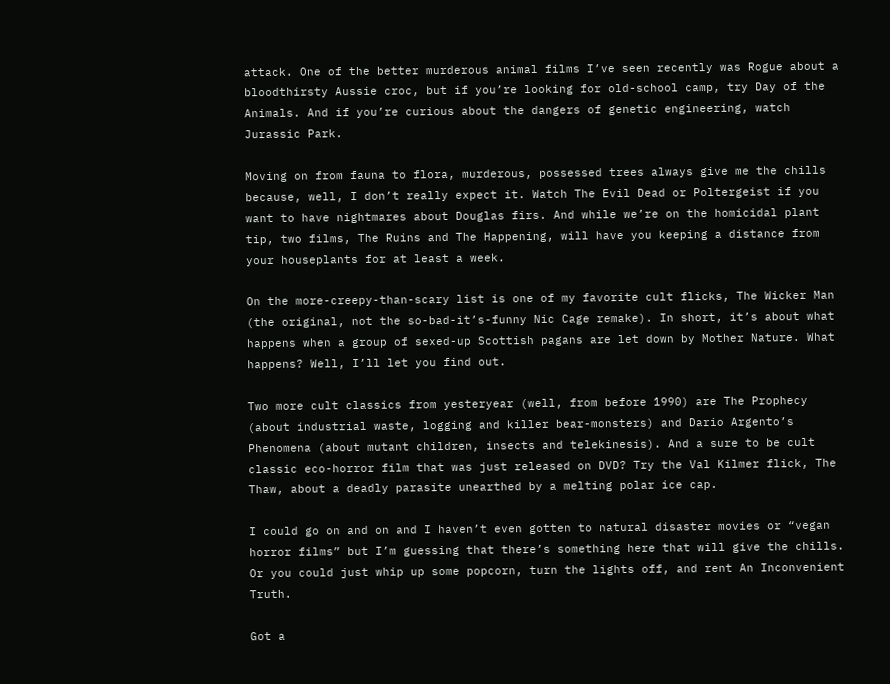attack. One of the better murderous animal films I’ve seen recently was Rogue about a bloodthirsty Aussie croc, but if you’re looking for old-school camp, try Day of the Animals. And if you’re curious about the dangers of genetic engineering, watch Jurassic Park.

Moving on from fauna to flora, murderous, possessed trees always give me the chills because, well, I don’t really expect it. Watch The Evil Dead or Poltergeist if you want to have nightmares about Douglas firs. And while we’re on the homicidal plant tip, two films, The Ruins and The Happening, will have you keeping a distance from your houseplants for at least a week.

On the more-creepy-than-scary list is one of my favorite cult flicks, The Wicker Man (the original, not the so-bad-it’s-funny Nic Cage remake). In short, it’s about what happens when a group of sexed-up Scottish pagans are let down by Mother Nature. What happens? Well, I’ll let you find out.

Two more cult classics from yesteryear (well, from before 1990) are The Prophecy (about industrial waste, logging and killer bear-monsters) and Dario Argento’s Phenomena (about mutant children, insects and telekinesis). And a sure to be cult classic eco-horror film that was just released on DVD? Try the Val Kilmer flick, The Thaw, about a deadly parasite unearthed by a melting polar ice cap.

I could go on and on and I haven’t even gotten to natural disaster movies or “vegan horror films” but I’m guessing that there’s something here that will give the chills. Or you could just whip up some popcorn, turn the lights off, and rent An Inconvenient Truth.

Got a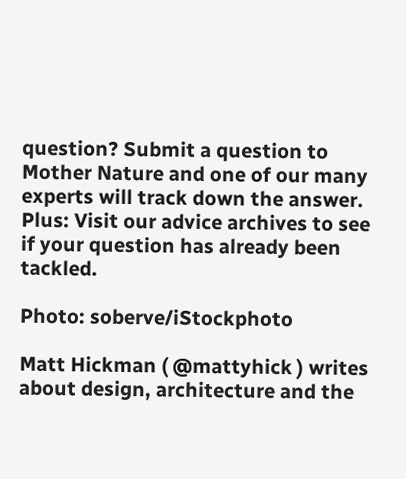question? Submit a question to Mother Nature and one of our many experts will track down the answer. Plus: Visit our advice archives to see if your question has already been tackled.

Photo: soberve/iStockphoto

Matt Hickman ( @mattyhick ) writes about design, architecture and the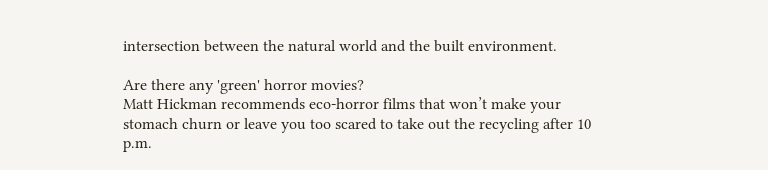intersection between the natural world and the built environment.

Are there any 'green' horror movies?
Matt Hickman recommends eco-horror films that won’t make your stomach churn or leave you too scared to take out the recycling after 10 p.m.